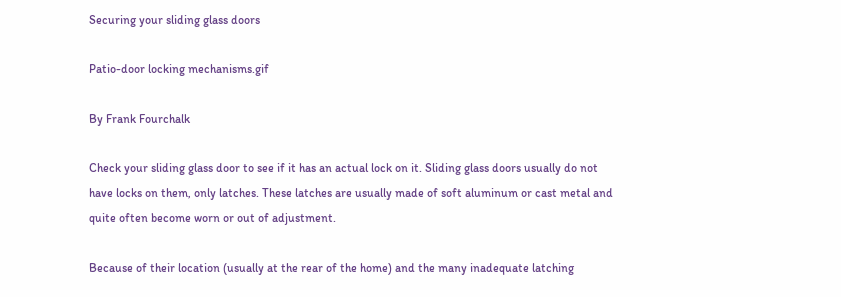Securing your sliding glass doors

Patio-door locking mechanisms.gif

By Frank Fourchalk

Check your sliding glass door to see if it has an actual lock on it. Sliding glass doors usually do not have locks on them, only latches. These latches are usually made of soft aluminum or cast metal and quite often become worn or out of adjustment.

Because of their location (usually at the rear of the home) and the many inadequate latching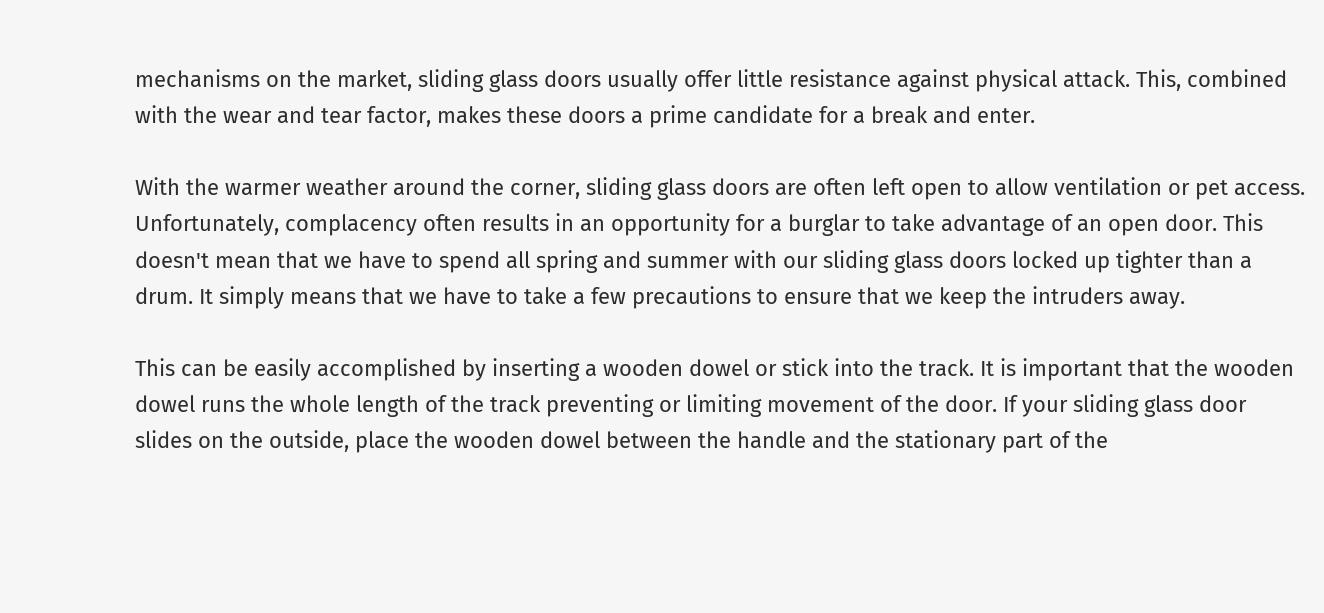mechanisms on the market, sliding glass doors usually offer little resistance against physical attack. This, combined with the wear and tear factor, makes these doors a prime candidate for a break and enter.

With the warmer weather around the corner, sliding glass doors are often left open to allow ventilation or pet access. Unfortunately, complacency often results in an opportunity for a burglar to take advantage of an open door. This doesn't mean that we have to spend all spring and summer with our sliding glass doors locked up tighter than a drum. It simply means that we have to take a few precautions to ensure that we keep the intruders away.

This can be easily accomplished by inserting a wooden dowel or stick into the track. It is important that the wooden dowel runs the whole length of the track preventing or limiting movement of the door. If your sliding glass door slides on the outside, place the wooden dowel between the handle and the stationary part of the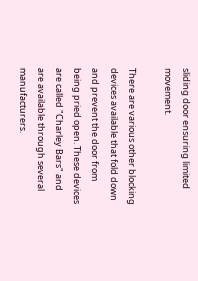sliding door ensuring limited movement.

There are various other blocking devices available that fold down and prevent the door from being pried open. These devices are called "Charley Bars" and are available through several manufacturers.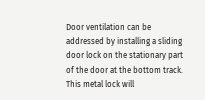Door ventilation can be addressed by installing a sliding door lock on the stationary part of the door at the bottom track. This metal lock will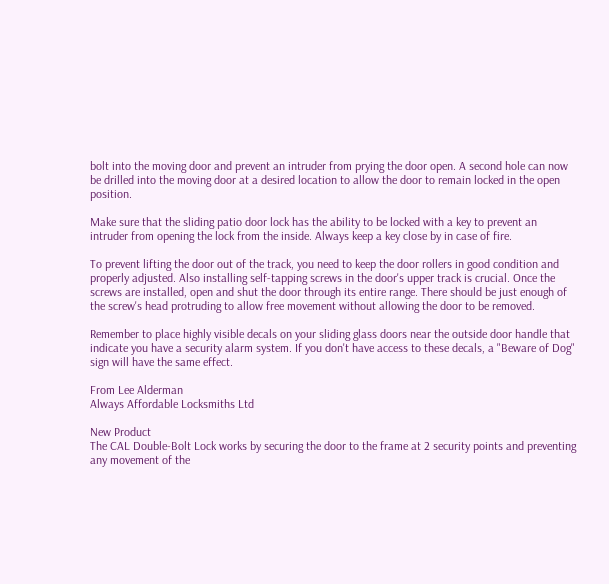bolt into the moving door and prevent an intruder from prying the door open. A second hole can now be drilled into the moving door at a desired location to allow the door to remain locked in the open position.

Make sure that the sliding patio door lock has the ability to be locked with a key to prevent an intruder from opening the lock from the inside. Always keep a key close by in case of fire.

To prevent lifting the door out of the track, you need to keep the door rollers in good condition and properly adjusted. Also installing self-tapping screws in the door's upper track is crucial. Once the screws are installed, open and shut the door through its entire range. There should be just enough of the screw's head protruding to allow free movement without allowing the door to be removed.

Remember to place highly visible decals on your sliding glass doors near the outside door handle that indicate you have a security alarm system. If you don't have access to these decals, a "Beware of Dog" sign will have the same effect.

From Lee Alderman
Always Affordable Locksmiths Ltd

New Product
The CAL Double-Bolt Lock works by securing the door to the frame at 2 security points and preventing any movement of the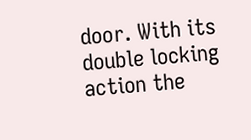door. With its double locking action the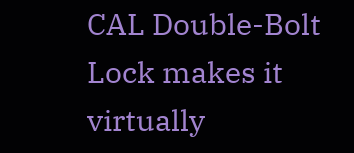CAL Double-Bolt Lock makes it virtually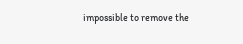impossible to remove the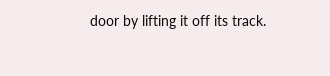door by lifting it off its track.